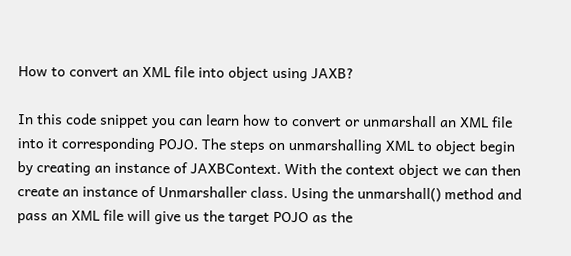How to convert an XML file into object using JAXB?

In this code snippet you can learn how to convert or unmarshall an XML file into it corresponding POJO. The steps on unmarshalling XML to object begin by creating an instance of JAXBContext. With the context object we can then create an instance of Unmarshaller class. Using the unmarshall() method and pass an XML file will give us the target POJO as the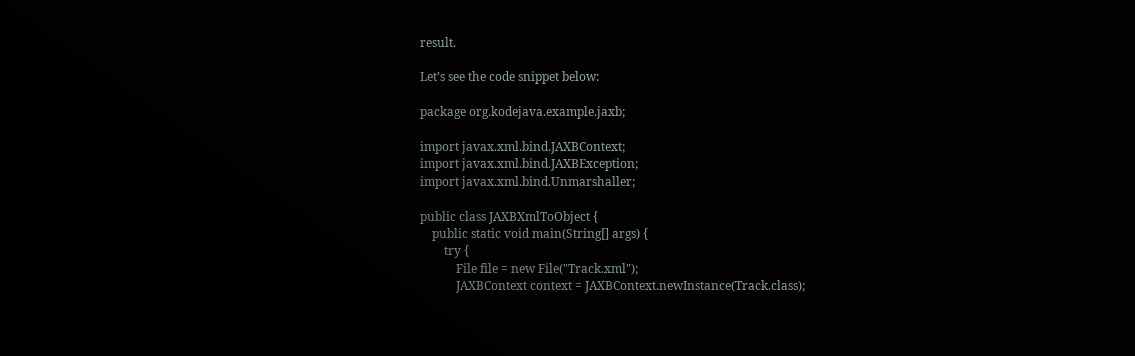result.

Let’s see the code snippet below:

package org.kodejava.example.jaxb;

import javax.xml.bind.JAXBContext;
import javax.xml.bind.JAXBException;
import javax.xml.bind.Unmarshaller;

public class JAXBXmlToObject {
    public static void main(String[] args) {
        try {
            File file = new File("Track.xml");
            JAXBContext context = JAXBContext.newInstance(Track.class);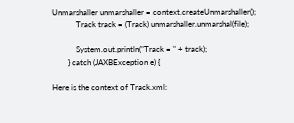Unmarshaller unmarshaller = context.createUnmarshaller();
            Track track = (Track) unmarshaller.unmarshal(file);

            System.out.println("Track = " + track);
        } catch (JAXBException e) {

Here is the context of Track.xml: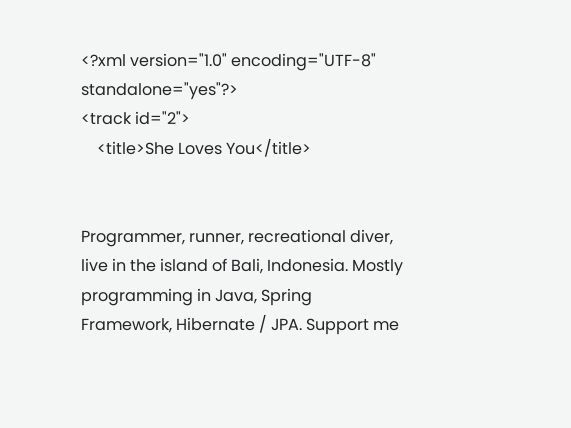<?xml version="1.0" encoding="UTF-8" standalone="yes"?>
<track id="2">
    <title>She Loves You</title>


Programmer, runner, recreational diver, live in the island of Bali, Indonesia. Mostly programming in Java, Spring Framework, Hibernate / JPA. Support me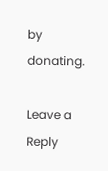by donating.

Leave a Reply